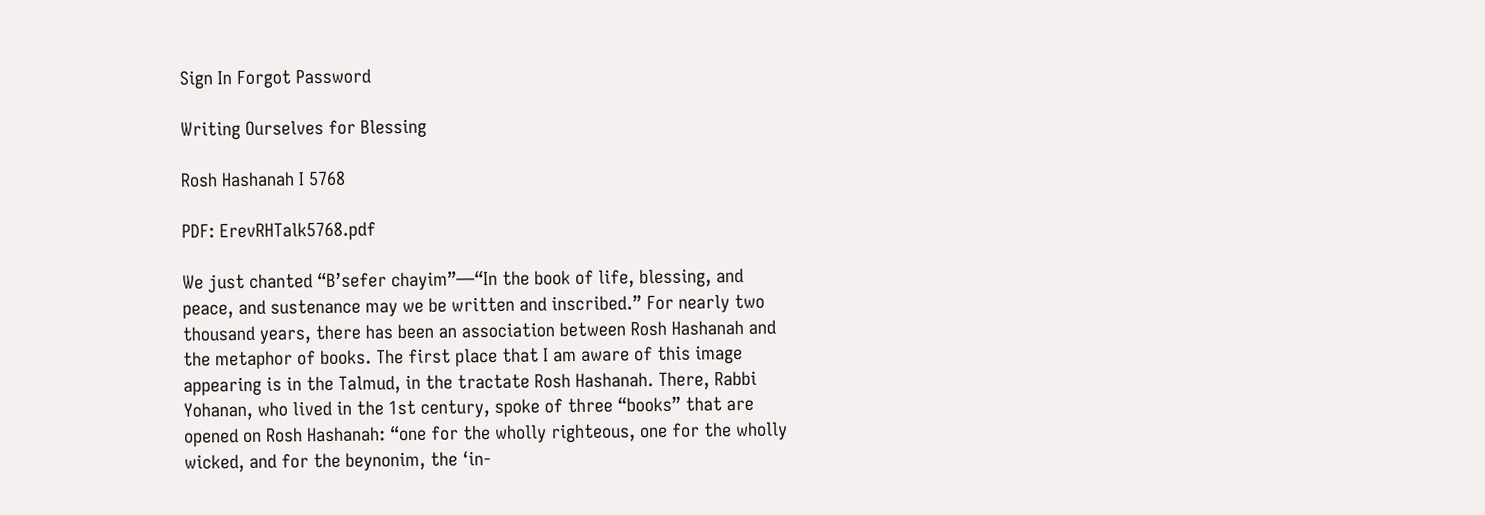Sign In Forgot Password

Writing Ourselves for Blessing

Rosh Hashanah I 5768

PDF: ErevRHTalk5768.pdf

We just chanted “B’sefer chayim”—“In the book of life, blessing, and peace, and sustenance may we be written and inscribed.” For nearly two thousand years, there has been an association between Rosh Hashanah and the metaphor of books. The first place that I am aware of this image appearing is in the Talmud, in the tractate Rosh Hashanah. There, Rabbi Yohanan, who lived in the 1st century, spoke of three “books” that are opened on Rosh Hashanah: “one for the wholly righteous, one for the wholly wicked, and for the beynonim, the ‘in-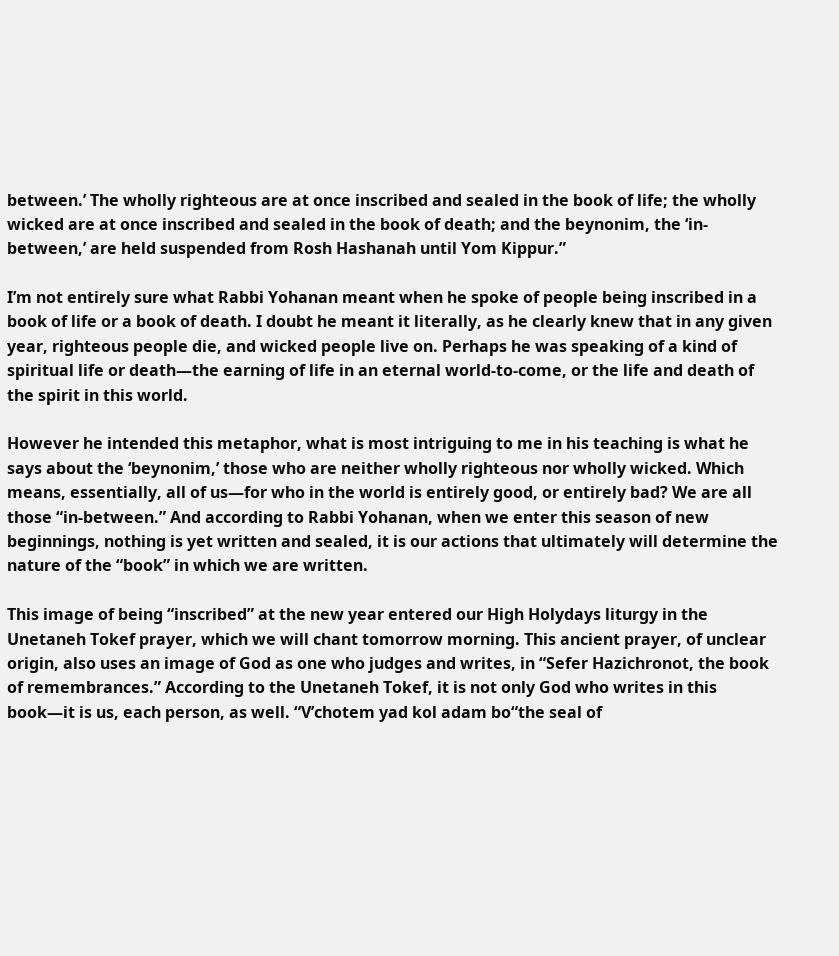between.’ The wholly righteous are at once inscribed and sealed in the book of life; the wholly wicked are at once inscribed and sealed in the book of death; and the beynonim, the ‘in-between,’ are held suspended from Rosh Hashanah until Yom Kippur.”

I’m not entirely sure what Rabbi Yohanan meant when he spoke of people being inscribed in a book of life or a book of death. I doubt he meant it literally, as he clearly knew that in any given year, righteous people die, and wicked people live on. Perhaps he was speaking of a kind of spiritual life or death—the earning of life in an eternal world-to-come, or the life and death of the spirit in this world.

However he intended this metaphor, what is most intriguing to me in his teaching is what he says about the ‘beynonim,’ those who are neither wholly righteous nor wholly wicked. Which means, essentially, all of us—for who in the world is entirely good, or entirely bad? We are all those “in-between.” And according to Rabbi Yohanan, when we enter this season of new beginnings, nothing is yet written and sealed, it is our actions that ultimately will determine the nature of the “book” in which we are written.

This image of being “inscribed” at the new year entered our High Holydays liturgy in the Unetaneh Tokef prayer, which we will chant tomorrow morning. This ancient prayer, of unclear origin, also uses an image of God as one who judges and writes, in “Sefer Hazichronot, the book of remembrances.” According to the Unetaneh Tokef, it is not only God who writes in this book—it is us, each person, as well. “V’chotem yad kol adam bo“the seal of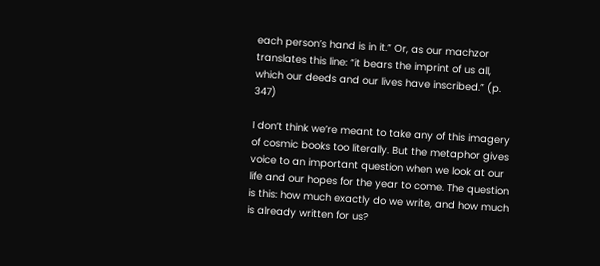each person’s hand is in it.” Or, as our machzor translates this line: “it bears the imprint of us all, which our deeds and our lives have inscribed.” (p. 347)

I don’t think we’re meant to take any of this imagery of cosmic books too literally. But the metaphor gives voice to an important question when we look at our life and our hopes for the year to come. The question is this: how much exactly do we write, and how much is already written for us?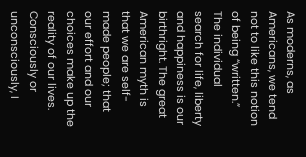As moderns, as Americans, we tend not to like this notion of being “written.” The individual search for life, liberty and happiness is our birthright. The great American myth is that we are self-made people; that our effort and our choices make up the reality of our lives. Consciously or unconsciously, I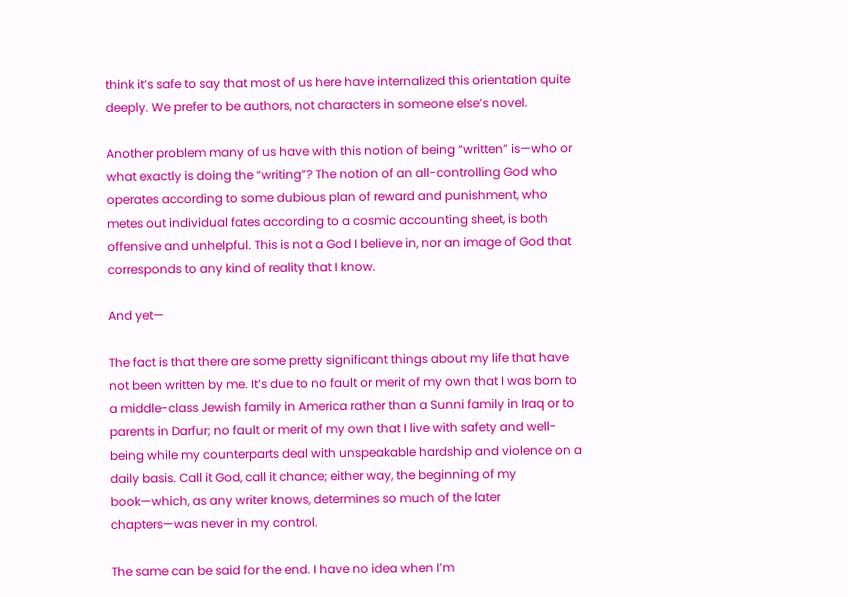think it’s safe to say that most of us here have internalized this orientation quite deeply. We prefer to be authors, not characters in someone else’s novel.

Another problem many of us have with this notion of being “written” is—who or what exactly is doing the “writing”? The notion of an all-controlling God who operates according to some dubious plan of reward and punishment, who metes out individual fates according to a cosmic accounting sheet, is both offensive and unhelpful. This is not a God I believe in, nor an image of God that corresponds to any kind of reality that I know.

And yet—

The fact is that there are some pretty significant things about my life that have not been written by me. It’s due to no fault or merit of my own that I was born to a middle-class Jewish family in America rather than a Sunni family in Iraq or to parents in Darfur; no fault or merit of my own that I live with safety and well-being while my counterparts deal with unspeakable hardship and violence on a daily basis. Call it God, call it chance; either way, the beginning of my book—which, as any writer knows, determines so much of the later chapters—was never in my control.

The same can be said for the end. I have no idea when I’m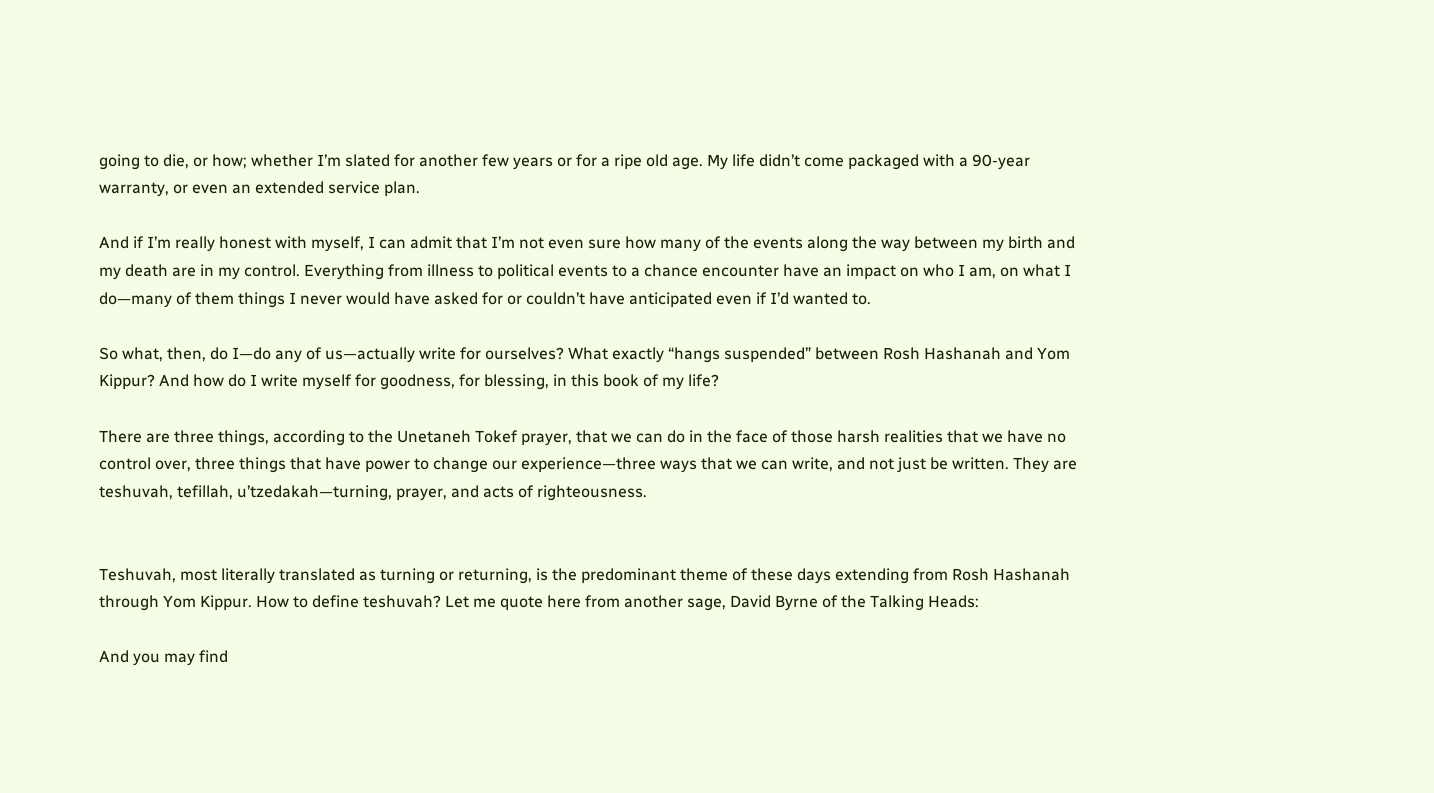going to die, or how; whether I’m slated for another few years or for a ripe old age. My life didn’t come packaged with a 90-year warranty, or even an extended service plan.

And if I’m really honest with myself, I can admit that I’m not even sure how many of the events along the way between my birth and my death are in my control. Everything from illness to political events to a chance encounter have an impact on who I am, on what I do—many of them things I never would have asked for or couldn’t have anticipated even if I’d wanted to.

So what, then, do I—do any of us—actually write for ourselves? What exactly “hangs suspended” between Rosh Hashanah and Yom Kippur? And how do I write myself for goodness, for blessing, in this book of my life?

There are three things, according to the Unetaneh Tokef prayer, that we can do in the face of those harsh realities that we have no control over, three things that have power to change our experience—three ways that we can write, and not just be written. They are teshuvah, tefillah, u’tzedakah—turning, prayer, and acts of righteousness.


Teshuvah, most literally translated as turning or returning, is the predominant theme of these days extending from Rosh Hashanah through Yom Kippur. How to define teshuvah? Let me quote here from another sage, David Byrne of the Talking Heads:

And you may find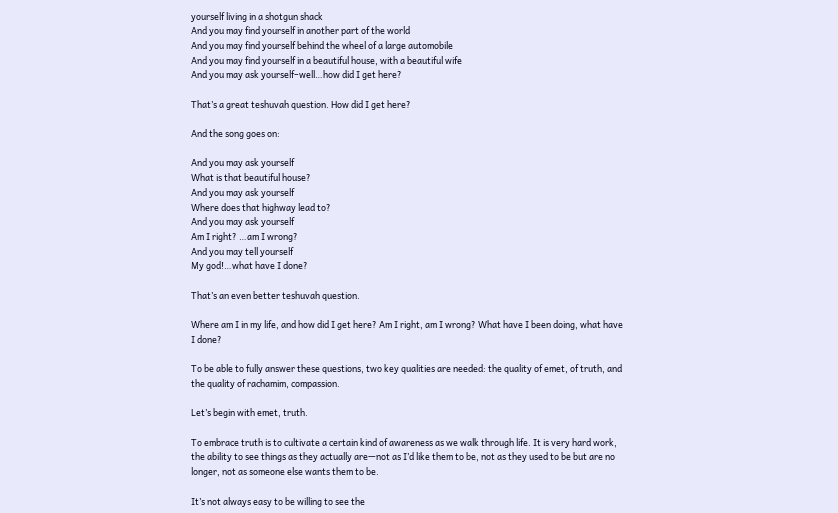yourself living in a shotgun shack
And you may find yourself in another part of the world
And you may find yourself behind the wheel of a large automobile
And you may find yourself in a beautiful house, with a beautiful wife
And you may ask yourself–well…how did I get here?

That’s a great teshuvah question. How did I get here?

And the song goes on:

And you may ask yourself
What is that beautiful house?
And you may ask yourself
Where does that highway lead to?
And you may ask yourself
Am I right? …am I wrong?
And you may tell yourself
My god!…what have I done?

That’s an even better teshuvah question.

Where am I in my life, and how did I get here? Am I right, am I wrong? What have I been doing, what have I done?

To be able to fully answer these questions, two key qualities are needed: the quality of emet, of truth, and the quality of rachamim, compassion.

Let’s begin with emet, truth.

To embrace truth is to cultivate a certain kind of awareness as we walk through life. It is very hard work, the ability to see things as they actually are—not as I’d like them to be, not as they used to be but are no longer, not as someone else wants them to be.

It’s not always easy to be willing to see the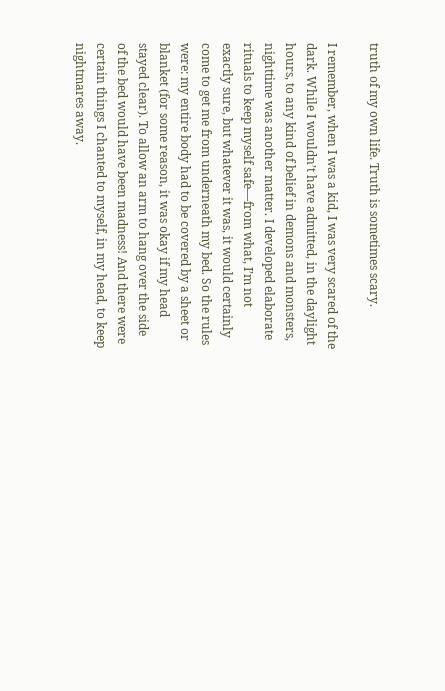truth of my own life. Truth is sometimes scary.

I remember, when I was a kid, I was very scared of the dark. While I wouldn’t have admitted, in the daylight hours, to any kind of belief in demons and monsters, nighttime was another matter. I developed elaborate rituals to keep myself safe—from what, I’m not exactly sure, but whatever it was, it would certainly come to get me from underneath my bed. So the rules were: my entire body had to be covered by a sheet or blanket (for some reason, it was okay if my head stayed clear). To allow an arm to hang over the side of the bed would have been madness! And there were certain things I chanted to myself, in my head, to keep nightmares away.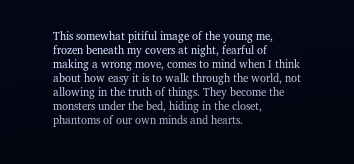This somewhat pitiful image of the young me, frozen beneath my covers at night, fearful of making a wrong move, comes to mind when I think about how easy it is to walk through the world, not allowing in the truth of things. They become the monsters under the bed, hiding in the closet, phantoms of our own minds and hearts.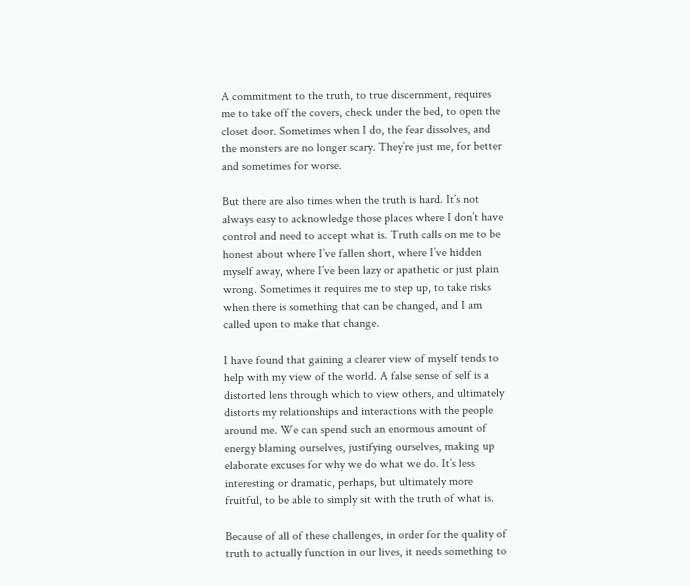A commitment to the truth, to true discernment, requires me to take off the covers, check under the bed, to open the closet door. Sometimes when I do, the fear dissolves, and the monsters are no longer scary. They’re just me, for better and sometimes for worse.

But there are also times when the truth is hard. It’s not always easy to acknowledge those places where I don’t have control and need to accept what is. Truth calls on me to be honest about where I’ve fallen short, where I’ve hidden myself away, where I’ve been lazy or apathetic or just plain wrong. Sometimes it requires me to step up, to take risks when there is something that can be changed, and I am called upon to make that change.

I have found that gaining a clearer view of myself tends to help with my view of the world. A false sense of self is a distorted lens through which to view others, and ultimately distorts my relationships and interactions with the people around me. We can spend such an enormous amount of energy blaming ourselves, justifying ourselves, making up elaborate excuses for why we do what we do. It’s less interesting or dramatic, perhaps, but ultimately more fruitful, to be able to simply sit with the truth of what is.

Because of all of these challenges, in order for the quality of truth to actually function in our lives, it needs something to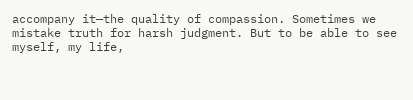accompany it—the quality of compassion. Sometimes we mistake truth for harsh judgment. But to be able to see myself, my life,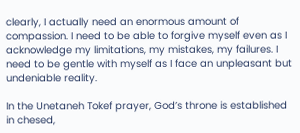clearly, I actually need an enormous amount of compassion. I need to be able to forgive myself even as I acknowledge my limitations, my mistakes, my failures. I need to be gentle with myself as I face an unpleasant but undeniable reality.

In the Unetaneh Tokef prayer, God’s throne is established in chesed,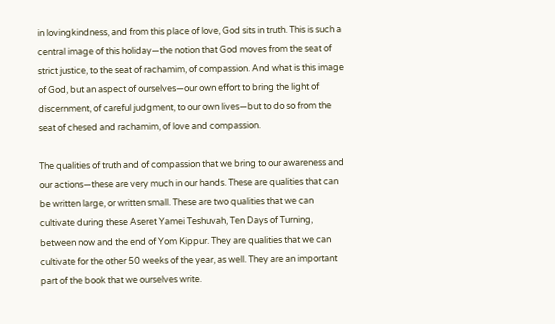in lovingkindness, and from this place of love, God sits in truth. This is such a central image of this holiday—the notion that God moves from the seat of strict justice, to the seat of rachamim, of compassion. And what is this image of God, but an aspect of ourselves—our own effort to bring the light of discernment, of careful judgment, to our own lives—but to do so from the seat of chesed and rachamim, of love and compassion.

The qualities of truth and of compassion that we bring to our awareness and our actions—these are very much in our hands. These are qualities that can be written large, or written small. These are two qualities that we can cultivate during these Aseret Yamei Teshuvah, Ten Days of Turning, between now and the end of Yom Kippur. They are qualities that we can cultivate for the other 50 weeks of the year, as well. They are an important part of the book that we ourselves write.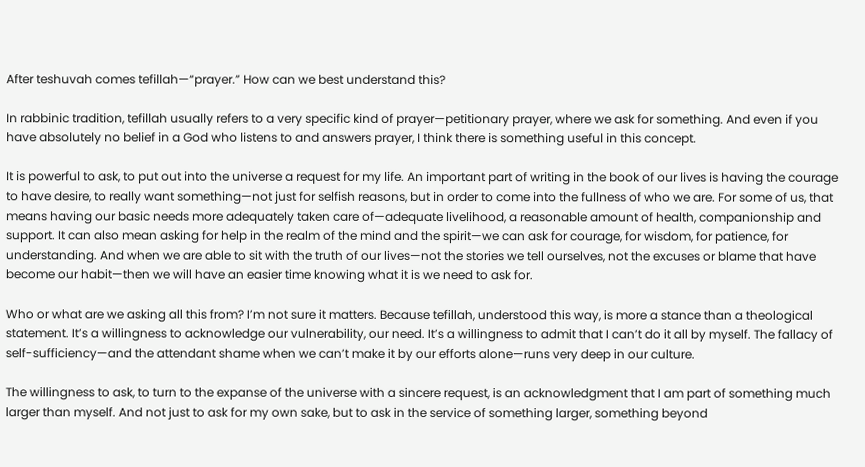After teshuvah comes tefillah—“prayer.” How can we best understand this?

In rabbinic tradition, tefillah usually refers to a very specific kind of prayer—petitionary prayer, where we ask for something. And even if you have absolutely no belief in a God who listens to and answers prayer, I think there is something useful in this concept.

It is powerful to ask, to put out into the universe a request for my life. An important part of writing in the book of our lives is having the courage to have desire, to really want something—not just for selfish reasons, but in order to come into the fullness of who we are. For some of us, that means having our basic needs more adequately taken care of—adequate livelihood, a reasonable amount of health, companionship and support. It can also mean asking for help in the realm of the mind and the spirit—we can ask for courage, for wisdom, for patience, for understanding. And when we are able to sit with the truth of our lives—not the stories we tell ourselves, not the excuses or blame that have become our habit—then we will have an easier time knowing what it is we need to ask for.

Who or what are we asking all this from? I’m not sure it matters. Because tefillah, understood this way, is more a stance than a theological statement. It’s a willingness to acknowledge our vulnerability, our need. It’s a willingness to admit that I can’t do it all by myself. The fallacy of self-sufficiency—and the attendant shame when we can’t make it by our efforts alone—runs very deep in our culture.

The willingness to ask, to turn to the expanse of the universe with a sincere request, is an acknowledgment that I am part of something much larger than myself. And not just to ask for my own sake, but to ask in the service of something larger, something beyond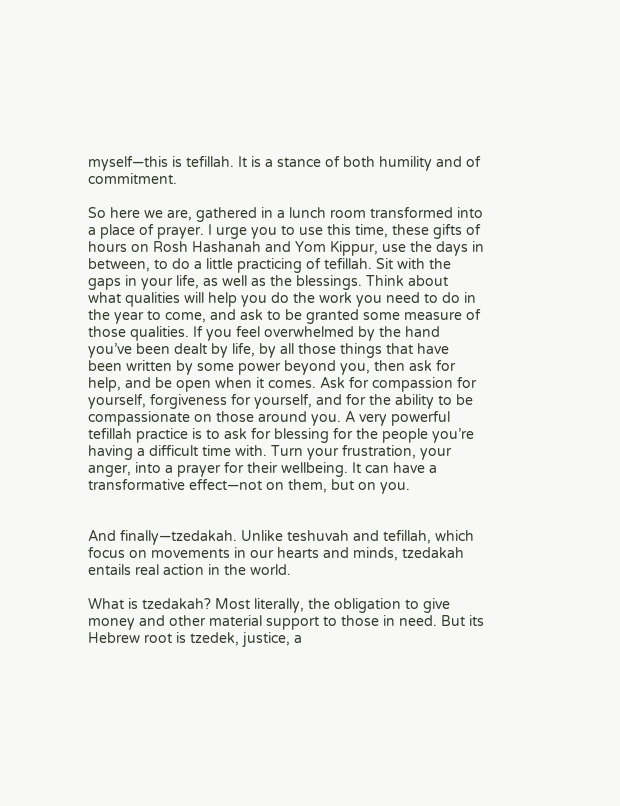myself—this is tefillah. It is a stance of both humility and of commitment.

So here we are, gathered in a lunch room transformed into a place of prayer. I urge you to use this time, these gifts of hours on Rosh Hashanah and Yom Kippur, use the days in between, to do a little practicing of tefillah. Sit with the gaps in your life, as well as the blessings. Think about what qualities will help you do the work you need to do in the year to come, and ask to be granted some measure of those qualities. If you feel overwhelmed by the hand you’ve been dealt by life, by all those things that have been written by some power beyond you, then ask for help, and be open when it comes. Ask for compassion for yourself, forgiveness for yourself, and for the ability to be compassionate on those around you. A very powerful tefillah practice is to ask for blessing for the people you’re having a difficult time with. Turn your frustration, your anger, into a prayer for their wellbeing. It can have a transformative effect—not on them, but on you.


And finally—tzedakah. Unlike teshuvah and tefillah, which focus on movements in our hearts and minds, tzedakah entails real action in the world.

What is tzedakah? Most literally, the obligation to give money and other material support to those in need. But its Hebrew root is tzedek, justice, a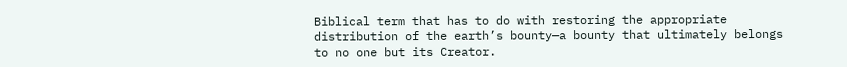Biblical term that has to do with restoring the appropriate distribution of the earth’s bounty—a bounty that ultimately belongs to no one but its Creator.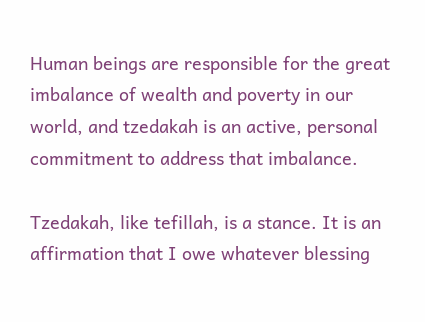Human beings are responsible for the great imbalance of wealth and poverty in our world, and tzedakah is an active, personal commitment to address that imbalance.

Tzedakah, like tefillah, is a stance. It is an affirmation that I owe whatever blessing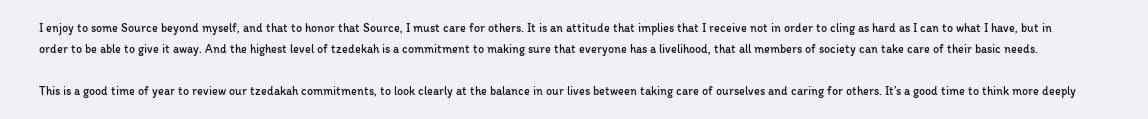I enjoy to some Source beyond myself, and that to honor that Source, I must care for others. It is an attitude that implies that I receive not in order to cling as hard as I can to what I have, but in order to be able to give it away. And the highest level of tzedekah is a commitment to making sure that everyone has a livelihood, that all members of society can take care of their basic needs.

This is a good time of year to review our tzedakah commitments, to look clearly at the balance in our lives between taking care of ourselves and caring for others. It’s a good time to think more deeply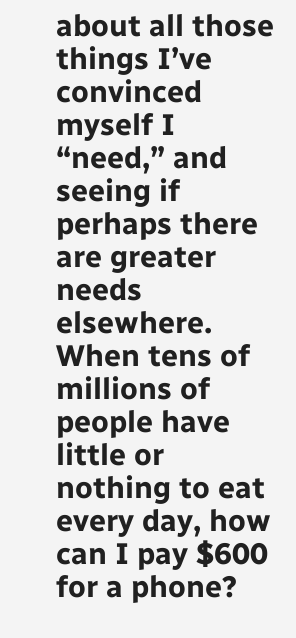about all those things I’ve convinced myself I “need,” and seeing if perhaps there are greater needs elsewhere. When tens of millions of people have little or nothing to eat every day, how can I pay $600 for a phone?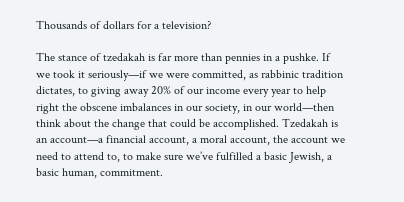Thousands of dollars for a television?

The stance of tzedakah is far more than pennies in a pushke. If we took it seriously—if we were committed, as rabbinic tradition dictates, to giving away 20% of our income every year to help right the obscene imbalances in our society, in our world—then think about the change that could be accomplished. Tzedakah is an account—a financial account, a moral account, the account we need to attend to, to make sure we’ve fulfilled a basic Jewish, a basic human, commitment.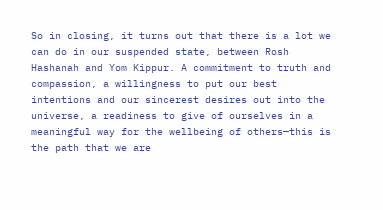So in closing, it turns out that there is a lot we can do in our suspended state, between Rosh Hashanah and Yom Kippur. A commitment to truth and compassion, a willingness to put our best intentions and our sincerest desires out into the universe, a readiness to give of ourselves in a meaningful way for the wellbeing of others—this is the path that we are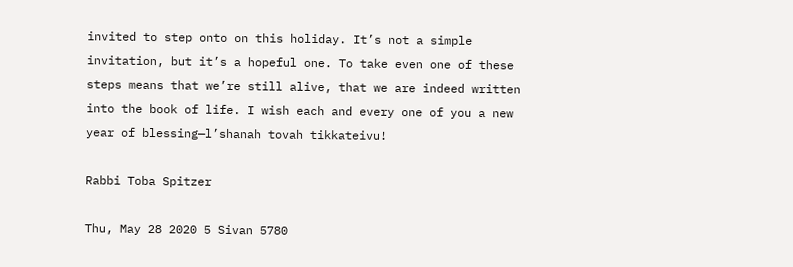invited to step onto on this holiday. It’s not a simple invitation, but it’s a hopeful one. To take even one of these steps means that we’re still alive, that we are indeed written into the book of life. I wish each and every one of you a new year of blessing—l’shanah tovah tikkateivu!

Rabbi Toba Spitzer

Thu, May 28 2020 5 Sivan 5780